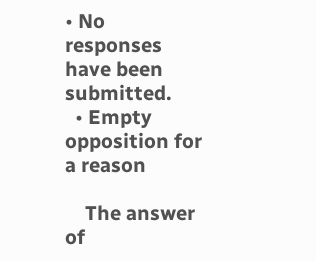• No responses have been submitted.
  • Empty opposition for a reason

    The answer of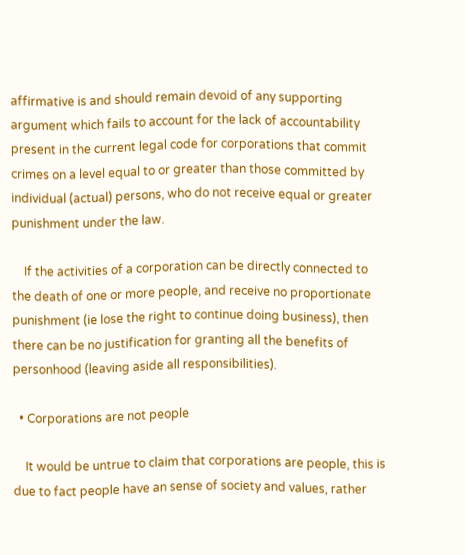affirmative is and should remain devoid of any supporting argument which fails to account for the lack of accountability present in the current legal code for corporations that commit crimes on a level equal to or greater than those committed by individual (actual) persons, who do not receive equal or greater punishment under the law.

    If the activities of a corporation can be directly connected to the death of one or more people, and receive no proportionate punishment (ie lose the right to continue doing business), then there can be no justification for granting all the benefits of personhood (leaving aside all responsibilities).

  • Corporations are not people

    It would be untrue to claim that corporations are people, this is due to fact people have an sense of society and values, rather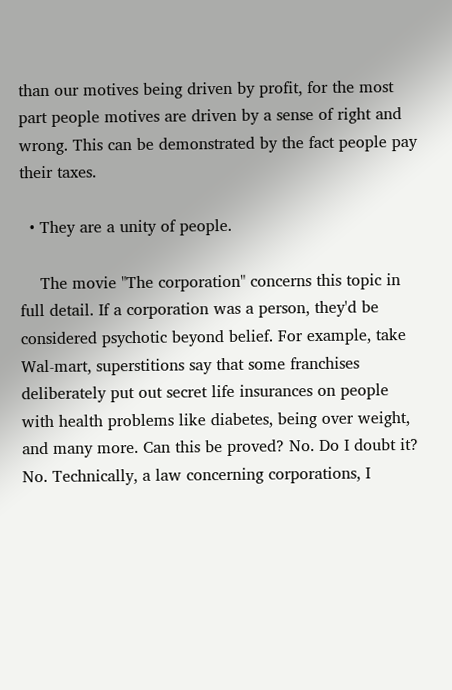than our motives being driven by profit, for the most part people motives are driven by a sense of right and wrong. This can be demonstrated by the fact people pay their taxes.

  • They are a unity of people.

    The movie "The corporation" concerns this topic in full detail. If a corporation was a person, they'd be considered psychotic beyond belief. For example, take Wal-mart, superstitions say that some franchises deliberately put out secret life insurances on people with health problems like diabetes, being over weight, and many more. Can this be proved? No. Do I doubt it? No. Technically, a law concerning corporations, I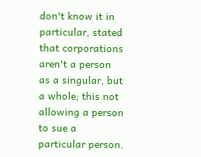don't know it in particular, stated that corporations aren't a person as a singular, but a whole; this not allowing a person to sue a particular person.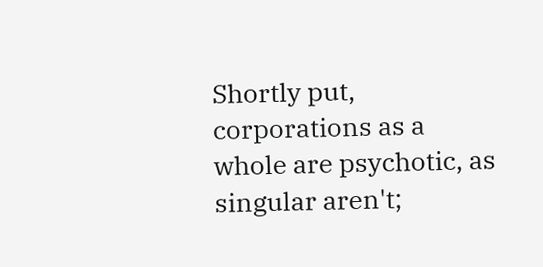Shortly put, corporations as a whole are psychotic, as singular aren't;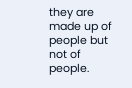they are made up of people but not of people.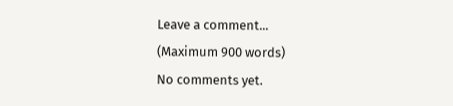Leave a comment...
(Maximum 900 words)
No comments yet.